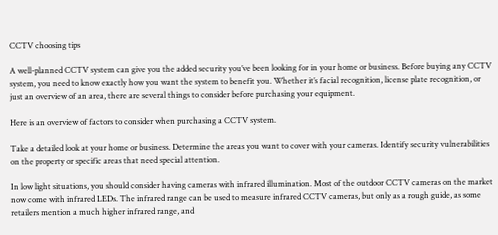CCTV choosing tips

A well-planned CCTV system can give you the added security you’ve been looking for in your home or business. Before buying any CCTV system, you need to know exactly how you want the system to benefit you. Whether it’s facial recognition, license plate recognition, or just an overview of an area, there are several things to consider before purchasing your equipment.

Here is an overview of factors to consider when purchasing a CCTV system.

Take a detailed look at your home or business. Determine the areas you want to cover with your cameras. Identify security vulnerabilities on the property or specific areas that need special attention.

In low light situations, you should consider having cameras with infrared illumination. Most of the outdoor CCTV cameras on the market now come with infrared LEDs. The infrared range can be used to measure infrared CCTV cameras, but only as a rough guide, as some retailers mention a much higher infrared range, and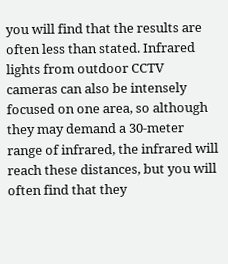you will find that the results are often less than stated. Infrared lights from outdoor CCTV cameras can also be intensely focused on one area, so although they may demand a 30-meter range of infrared, the infrared will reach these distances, but you will often find that they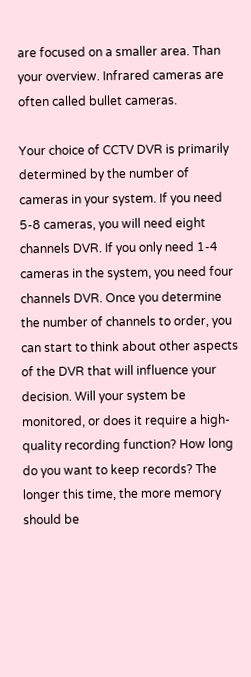are focused on a smaller area. Than your overview. Infrared cameras are often called bullet cameras.

Your choice of CCTV DVR is primarily determined by the number of cameras in your system. If you need 5-8 cameras, you will need eight channels DVR. If you only need 1-4 cameras in the system, you need four channels DVR. Once you determine the number of channels to order, you can start to think about other aspects of the DVR that will influence your decision. Will your system be monitored, or does it require a high-quality recording function? How long do you want to keep records? The longer this time, the more memory should be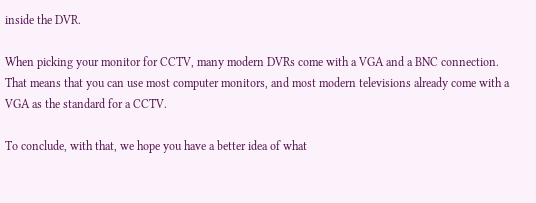inside the DVR.

When picking your monitor for CCTV, many modern DVRs come with a VGA and a BNC connection. That means that you can use most computer monitors, and most modern televisions already come with a VGA as the standard for a CCTV.

To conclude, with that, we hope you have a better idea of what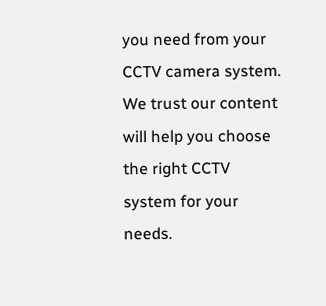you need from your CCTV camera system. We trust our content will help you choose the right CCTV system for your needs.